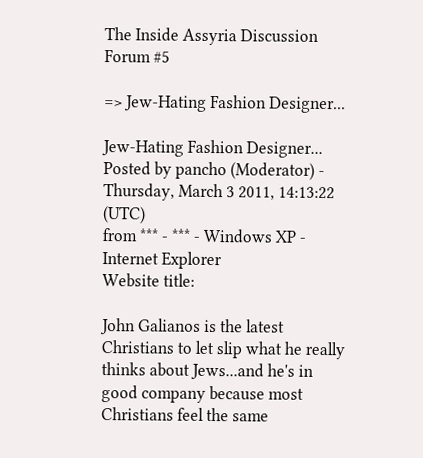The Inside Assyria Discussion Forum #5

=> Jew-Hating Fashion Designer...

Jew-Hating Fashion Designer...
Posted by pancho (Moderator) - Thursday, March 3 2011, 14:13:22 (UTC)
from *** - *** - Windows XP - Internet Explorer
Website title:

John Galianos is the latest Christians to let slip what he really thinks about Jews...and he's in good company because most Christians feel the same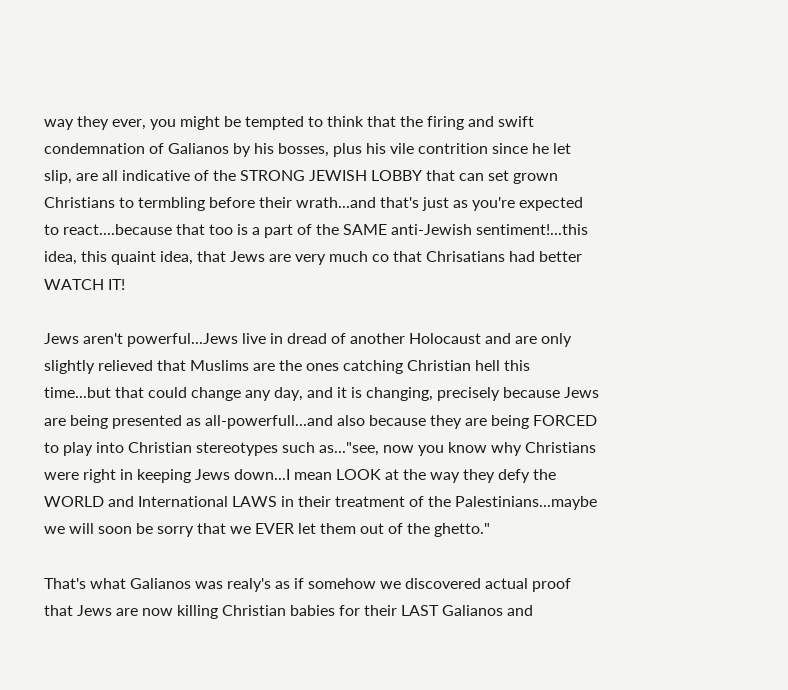way they ever, you might be tempted to think that the firing and swift condemnation of Galianos by his bosses, plus his vile contrition since he let slip, are all indicative of the STRONG JEWISH LOBBY that can set grown Christians to termbling before their wrath...and that's just as you're expected to react....because that too is a part of the SAME anti-Jewish sentiment!...this idea, this quaint idea, that Jews are very much co that Chrisatians had better WATCH IT!

Jews aren't powerful...Jews live in dread of another Holocaust and are only slightly relieved that Muslims are the ones catching Christian hell this time...but that could change any day, and it is changing, precisely because Jews are being presented as all-powerfull...and also because they are being FORCED to play into Christian stereotypes such as..."see, now you know why Christians were right in keeping Jews down...I mean LOOK at the way they defy the WORLD and International LAWS in their treatment of the Palestinians...maybe we will soon be sorry that we EVER let them out of the ghetto."

That's what Galianos was realy's as if somehow we discovered actual proof that Jews are now killing Christian babies for their LAST Galianos and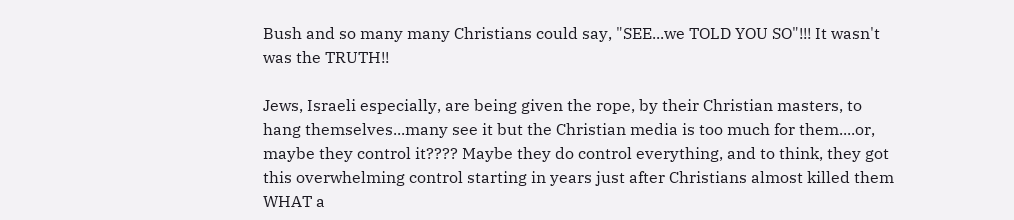Bush and so many many Christians could say, "SEE...we TOLD YOU SO"!!! It wasn't was the TRUTH!!

Jews, Israeli especially, are being given the rope, by their Christian masters, to hang themselves...many see it but the Christian media is too much for them....or, maybe they control it???? Maybe they do control everything, and to think, they got this overwhelming control starting in years just after Christians almost killed them WHAT a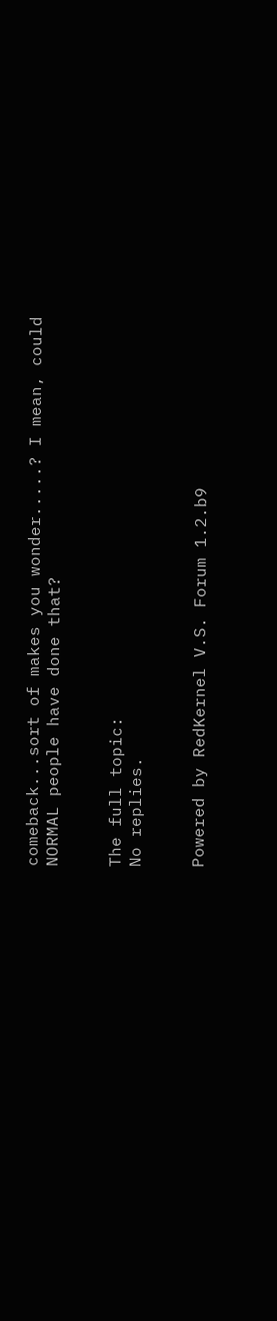comeback...sort of makes you wonder.....? I mean, could NORMAL people have done that?


The full topic:
No replies.


Powered by RedKernel V.S. Forum 1.2.b9